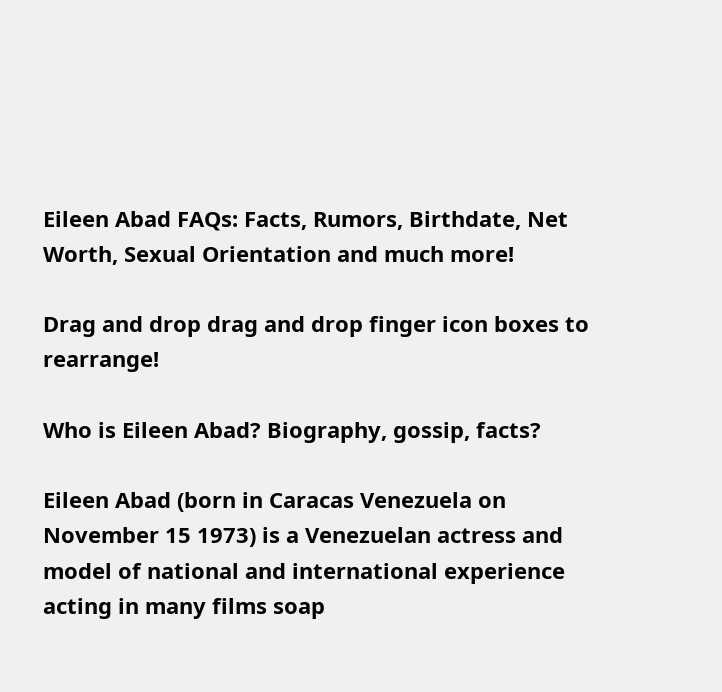Eileen Abad FAQs: Facts, Rumors, Birthdate, Net Worth, Sexual Orientation and much more!

Drag and drop drag and drop finger icon boxes to rearrange!

Who is Eileen Abad? Biography, gossip, facts?

Eileen Abad (born in Caracas Venezuela on November 15 1973) is a Venezuelan actress and model of national and international experience acting in many films soap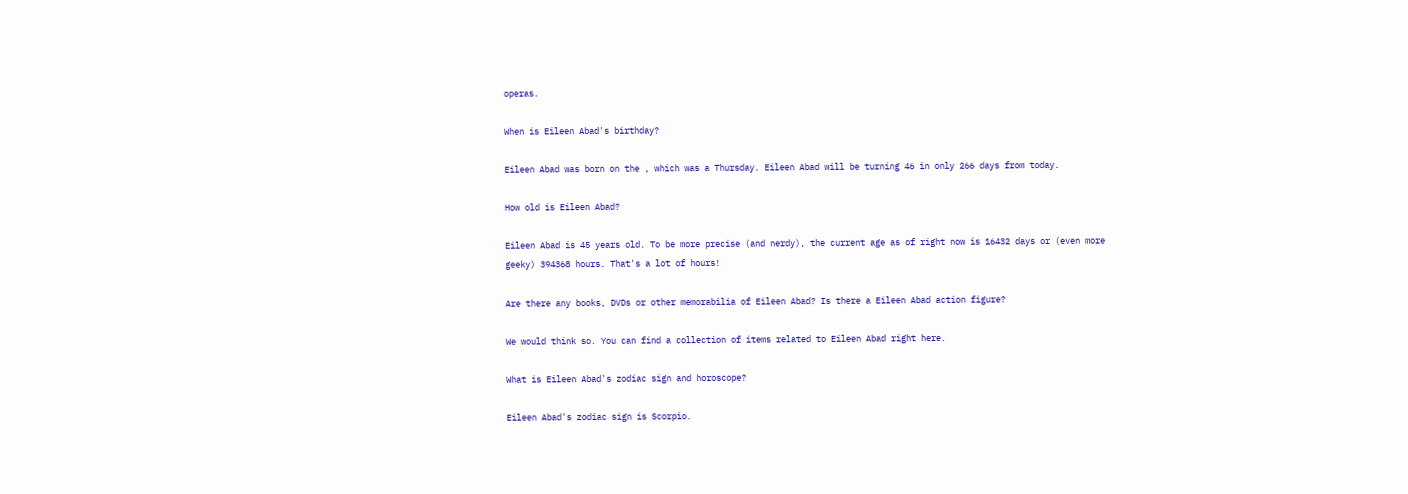operas.

When is Eileen Abad's birthday?

Eileen Abad was born on the , which was a Thursday. Eileen Abad will be turning 46 in only 266 days from today.

How old is Eileen Abad?

Eileen Abad is 45 years old. To be more precise (and nerdy), the current age as of right now is 16432 days or (even more geeky) 394368 hours. That's a lot of hours!

Are there any books, DVDs or other memorabilia of Eileen Abad? Is there a Eileen Abad action figure?

We would think so. You can find a collection of items related to Eileen Abad right here.

What is Eileen Abad's zodiac sign and horoscope?

Eileen Abad's zodiac sign is Scorpio.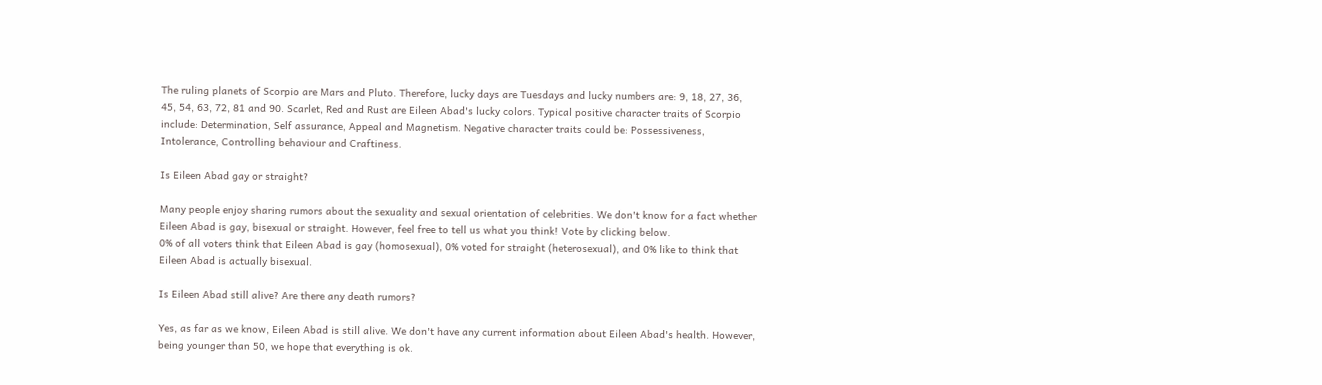The ruling planets of Scorpio are Mars and Pluto. Therefore, lucky days are Tuesdays and lucky numbers are: 9, 18, 27, 36, 45, 54, 63, 72, 81 and 90. Scarlet, Red and Rust are Eileen Abad's lucky colors. Typical positive character traits of Scorpio include: Determination, Self assurance, Appeal and Magnetism. Negative character traits could be: Possessiveness, Intolerance, Controlling behaviour and Craftiness.

Is Eileen Abad gay or straight?

Many people enjoy sharing rumors about the sexuality and sexual orientation of celebrities. We don't know for a fact whether Eileen Abad is gay, bisexual or straight. However, feel free to tell us what you think! Vote by clicking below.
0% of all voters think that Eileen Abad is gay (homosexual), 0% voted for straight (heterosexual), and 0% like to think that Eileen Abad is actually bisexual.

Is Eileen Abad still alive? Are there any death rumors?

Yes, as far as we know, Eileen Abad is still alive. We don't have any current information about Eileen Abad's health. However, being younger than 50, we hope that everything is ok.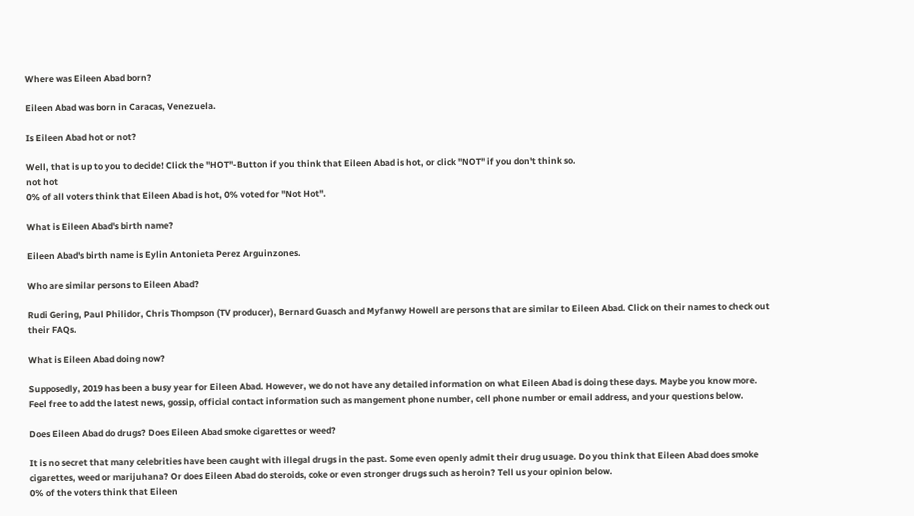Where was Eileen Abad born?

Eileen Abad was born in Caracas, Venezuela.

Is Eileen Abad hot or not?

Well, that is up to you to decide! Click the "HOT"-Button if you think that Eileen Abad is hot, or click "NOT" if you don't think so.
not hot
0% of all voters think that Eileen Abad is hot, 0% voted for "Not Hot".

What is Eileen Abad's birth name?

Eileen Abad's birth name is Eylin Antonieta Perez Arguinzones.

Who are similar persons to Eileen Abad?

Rudi Gering, Paul Philidor, Chris Thompson (TV producer), Bernard Guasch and Myfanwy Howell are persons that are similar to Eileen Abad. Click on their names to check out their FAQs.

What is Eileen Abad doing now?

Supposedly, 2019 has been a busy year for Eileen Abad. However, we do not have any detailed information on what Eileen Abad is doing these days. Maybe you know more. Feel free to add the latest news, gossip, official contact information such as mangement phone number, cell phone number or email address, and your questions below.

Does Eileen Abad do drugs? Does Eileen Abad smoke cigarettes or weed?

It is no secret that many celebrities have been caught with illegal drugs in the past. Some even openly admit their drug usuage. Do you think that Eileen Abad does smoke cigarettes, weed or marijuhana? Or does Eileen Abad do steroids, coke or even stronger drugs such as heroin? Tell us your opinion below.
0% of the voters think that Eileen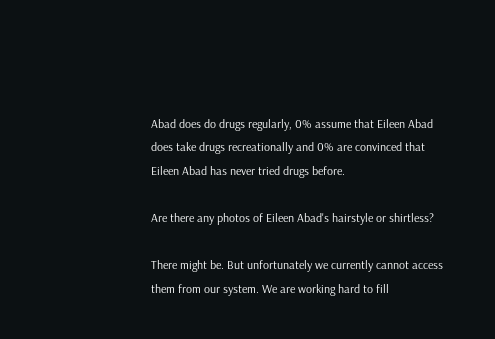Abad does do drugs regularly, 0% assume that Eileen Abad does take drugs recreationally and 0% are convinced that Eileen Abad has never tried drugs before.

Are there any photos of Eileen Abad's hairstyle or shirtless?

There might be. But unfortunately we currently cannot access them from our system. We are working hard to fill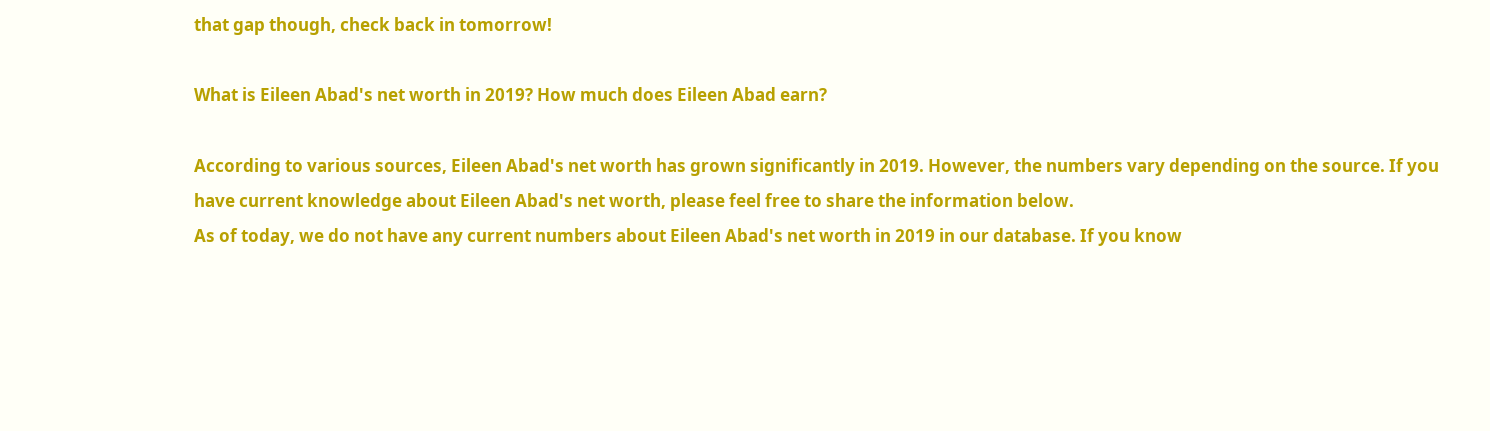that gap though, check back in tomorrow!

What is Eileen Abad's net worth in 2019? How much does Eileen Abad earn?

According to various sources, Eileen Abad's net worth has grown significantly in 2019. However, the numbers vary depending on the source. If you have current knowledge about Eileen Abad's net worth, please feel free to share the information below.
As of today, we do not have any current numbers about Eileen Abad's net worth in 2019 in our database. If you know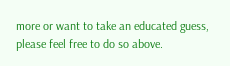more or want to take an educated guess, please feel free to do so above.